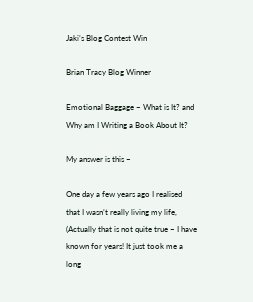Jaki’s Blog Contest Win

Brian Tracy Blog Winner

Emotional Baggage ~ What is It? and Why am I Writing a Book About It?

My answer is this –

One day a few years ago I realised that I wasn’t really living my life, (Actually that is not quite true – I have known for years! It just took me a long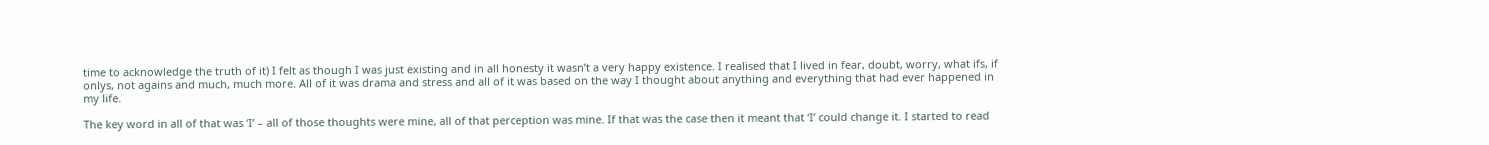time to acknowledge the truth of it) I felt as though I was just existing and in all honesty it wasn’t a very happy existence. I realised that I lived in fear, doubt, worry, what ifs, if onlys, not agains and much, much more. All of it was drama and stress and all of it was based on the way I thought about anything and everything that had ever happened in my life.

The key word in all of that was ‘I’ – all of those thoughts were mine, all of that perception was mine. If that was the case then it meant that ‘I’ could change it. I started to read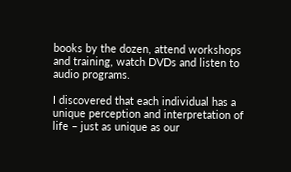books by the dozen, attend workshops and training, watch DVDs and listen to audio programs.

I discovered that each individual has a unique perception and interpretation of life – just as unique as our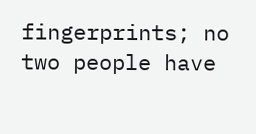fingerprints; no two people have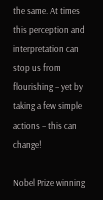the same. At times this perception and interpretation can stop us from flourishing – yet by taking a few simple actions – this can change!

Nobel Prize winning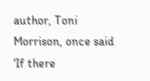author, Toni Morrison, once said ‘If there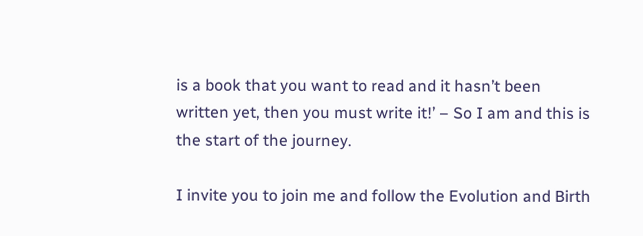is a book that you want to read and it hasn’t been written yet, then you must write it!’ – So I am and this is the start of the journey.

I invite you to join me and follow the Evolution and Birth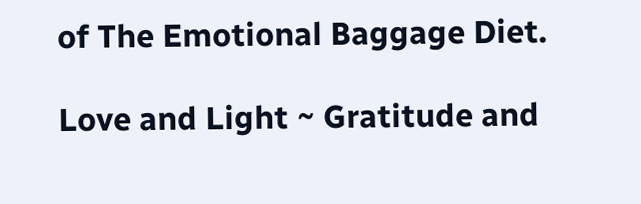of The Emotional Baggage Diet.

Love and Light ~ Gratitude and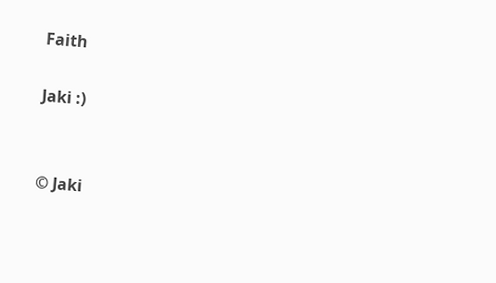Faith

Jaki :)


© Jaki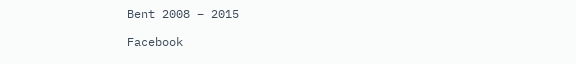Bent 2008 – 2015

Facebook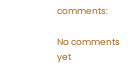comments:

No comments yet